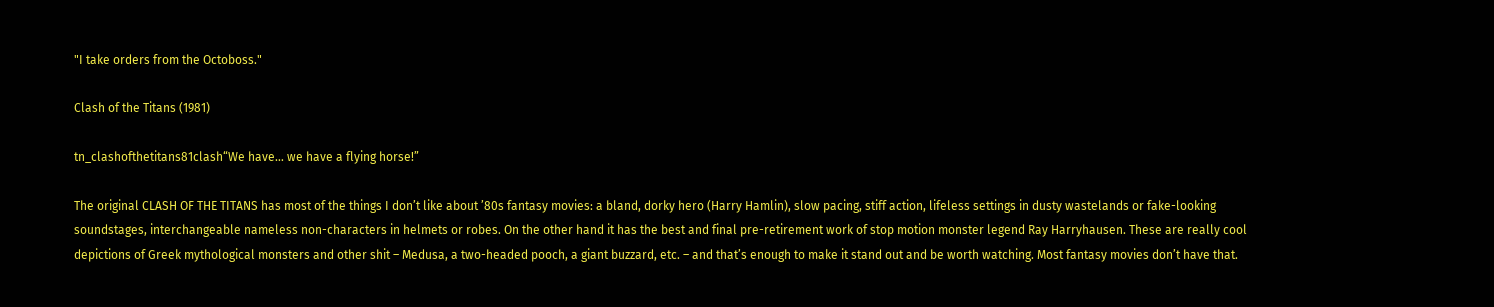"I take orders from the Octoboss."

Clash of the Titans (1981)

tn_clashofthetitans81clash“We have… we have a flying horse!”

The original CLASH OF THE TITANS has most of the things I don’t like about ’80s fantasy movies: a bland, dorky hero (Harry Hamlin), slow pacing, stiff action, lifeless settings in dusty wastelands or fake-looking soundstages, interchangeable nameless non-characters in helmets or robes. On the other hand it has the best and final pre-retirement work of stop motion monster legend Ray Harryhausen. These are really cool depictions of Greek mythological monsters and other shit – Medusa, a two-headed pooch, a giant buzzard, etc. – and that’s enough to make it stand out and be worth watching. Most fantasy movies don’t have that.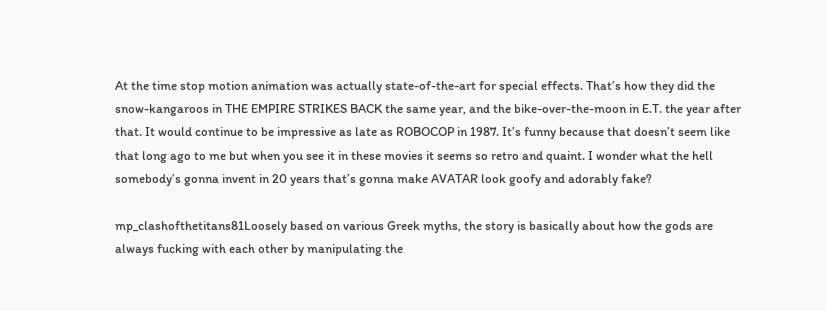At the time stop motion animation was actually state-of-the-art for special effects. That’s how they did the snow-kangaroos in THE EMPIRE STRIKES BACK the same year, and the bike-over-the-moon in E.T. the year after that. It would continue to be impressive as late as ROBOCOP in 1987. It’s funny because that doesn’t seem like that long ago to me but when you see it in these movies it seems so retro and quaint. I wonder what the hell somebody’s gonna invent in 20 years that’s gonna make AVATAR look goofy and adorably fake?

mp_clashofthetitans81Loosely based on various Greek myths, the story is basically about how the gods are always fucking with each other by manipulating the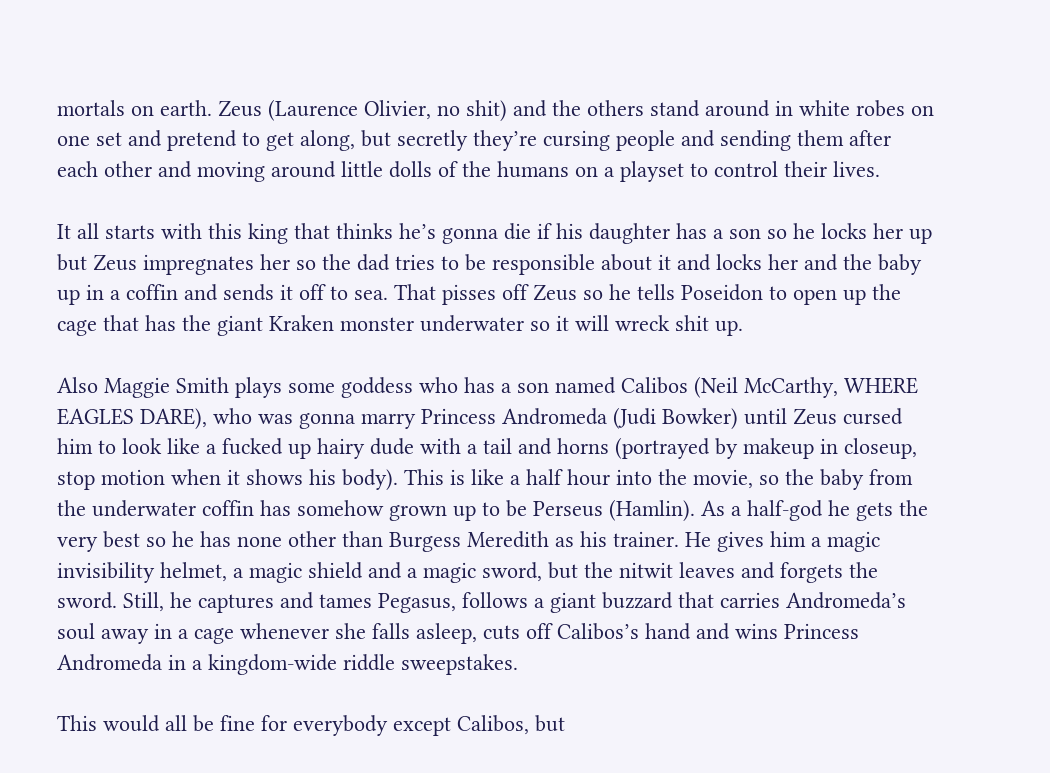mortals on earth. Zeus (Laurence Olivier, no shit) and the others stand around in white robes on one set and pretend to get along, but secretly they’re cursing people and sending them after each other and moving around little dolls of the humans on a playset to control their lives.

It all starts with this king that thinks he’s gonna die if his daughter has a son so he locks her up but Zeus impregnates her so the dad tries to be responsible about it and locks her and the baby up in a coffin and sends it off to sea. That pisses off Zeus so he tells Poseidon to open up the cage that has the giant Kraken monster underwater so it will wreck shit up.

Also Maggie Smith plays some goddess who has a son named Calibos (Neil McCarthy, WHERE EAGLES DARE), who was gonna marry Princess Andromeda (Judi Bowker) until Zeus cursed him to look like a fucked up hairy dude with a tail and horns (portrayed by makeup in closeup, stop motion when it shows his body). This is like a half hour into the movie, so the baby from the underwater coffin has somehow grown up to be Perseus (Hamlin). As a half-god he gets the very best so he has none other than Burgess Meredith as his trainer. He gives him a magic invisibility helmet, a magic shield and a magic sword, but the nitwit leaves and forgets the sword. Still, he captures and tames Pegasus, follows a giant buzzard that carries Andromeda’s soul away in a cage whenever she falls asleep, cuts off Calibos’s hand and wins Princess Andromeda in a kingdom-wide riddle sweepstakes.

This would all be fine for everybody except Calibos, but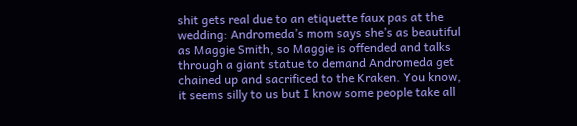shit gets real due to an etiquette faux pas at the wedding: Andromeda’s mom says she’s as beautiful as Maggie Smith, so Maggie is offended and talks through a giant statue to demand Andromeda get chained up and sacrificed to the Kraken. You know, it seems silly to us but I know some people take all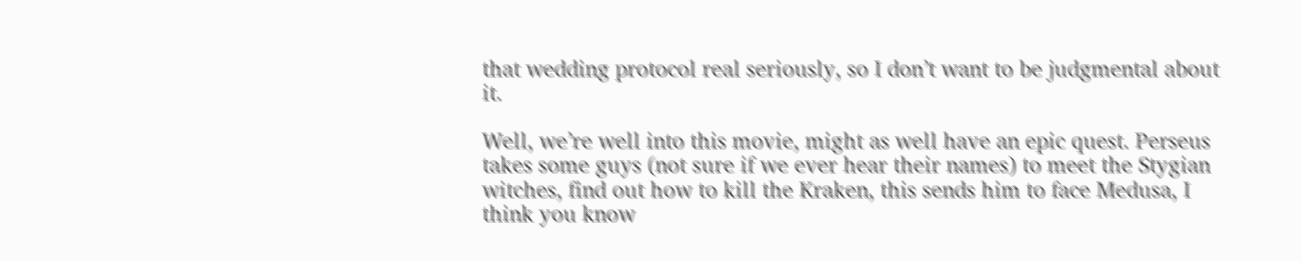that wedding protocol real seriously, so I don’t want to be judgmental about it.

Well, we’re well into this movie, might as well have an epic quest. Perseus takes some guys (not sure if we ever hear their names) to meet the Stygian witches, find out how to kill the Kraken, this sends him to face Medusa, I think you know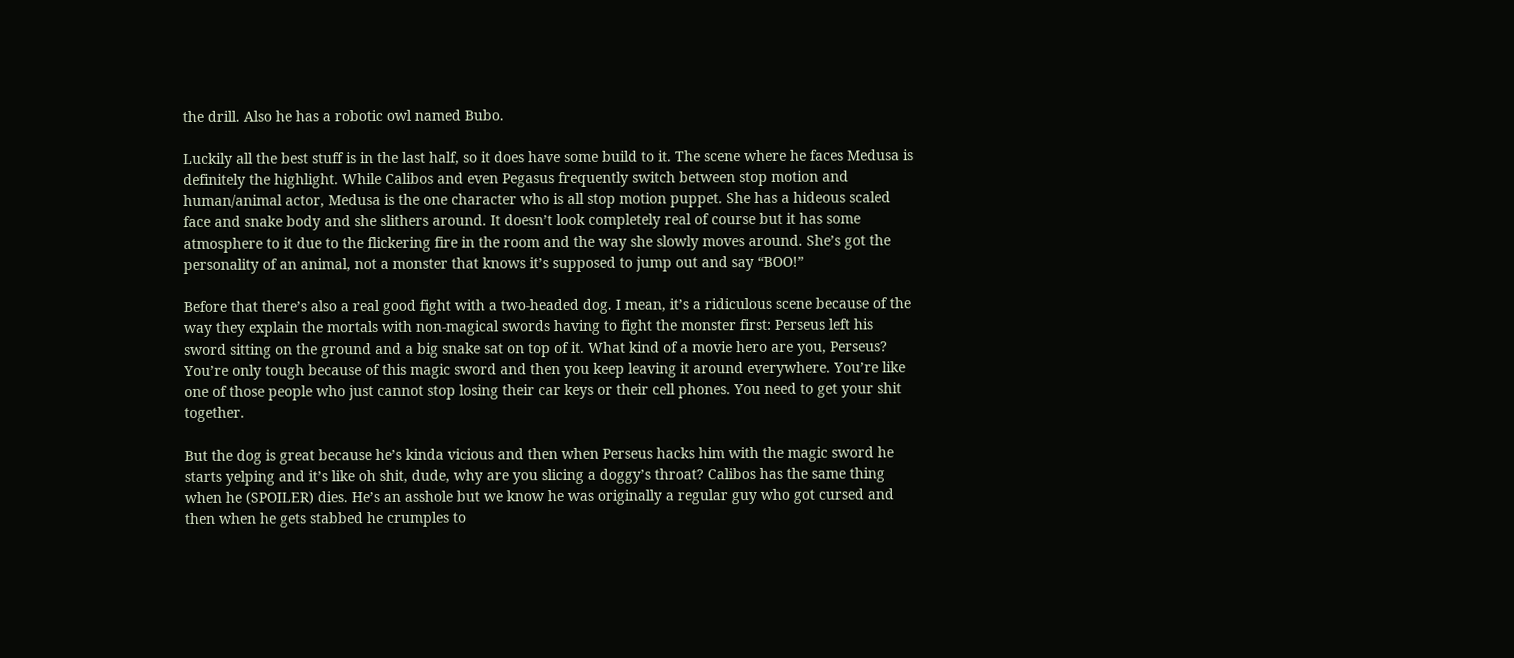the drill. Also he has a robotic owl named Bubo.

Luckily all the best stuff is in the last half, so it does have some build to it. The scene where he faces Medusa is definitely the highlight. While Calibos and even Pegasus frequently switch between stop motion and human/animal actor, Medusa is the one character who is all stop motion puppet. She has a hideous scaled face and snake body and she slithers around. It doesn’t look completely real of course but it has some atmosphere to it due to the flickering fire in the room and the way she slowly moves around. She’s got the personality of an animal, not a monster that knows it’s supposed to jump out and say “BOO!”

Before that there’s also a real good fight with a two-headed dog. I mean, it’s a ridiculous scene because of the way they explain the mortals with non-magical swords having to fight the monster first: Perseus left his sword sitting on the ground and a big snake sat on top of it. What kind of a movie hero are you, Perseus? You’re only tough because of this magic sword and then you keep leaving it around everywhere. You’re like one of those people who just cannot stop losing their car keys or their cell phones. You need to get your shit together.

But the dog is great because he’s kinda vicious and then when Perseus hacks him with the magic sword he starts yelping and it’s like oh shit, dude, why are you slicing a doggy’s throat? Calibos has the same thing when he (SPOILER) dies. He’s an asshole but we know he was originally a regular guy who got cursed and then when he gets stabbed he crumples to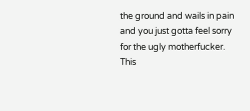the ground and wails in pain and you just gotta feel sorry for the ugly motherfucker. This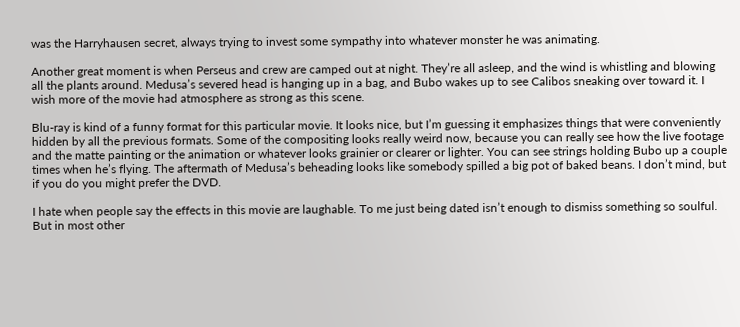was the Harryhausen secret, always trying to invest some sympathy into whatever monster he was animating.

Another great moment is when Perseus and crew are camped out at night. They’re all asleep, and the wind is whistling and blowing all the plants around. Medusa’s severed head is hanging up in a bag, and Bubo wakes up to see Calibos sneaking over toward it. I wish more of the movie had atmosphere as strong as this scene.

Blu-ray is kind of a funny format for this particular movie. It looks nice, but I’m guessing it emphasizes things that were conveniently hidden by all the previous formats. Some of the compositing looks really weird now, because you can really see how the live footage and the matte painting or the animation or whatever looks grainier or clearer or lighter. You can see strings holding Bubo up a couple times when he’s flying. The aftermath of Medusa’s beheading looks like somebody spilled a big pot of baked beans. I don’t mind, but if you do you might prefer the DVD.

I hate when people say the effects in this movie are laughable. To me just being dated isn’t enough to dismiss something so soulful. But in most other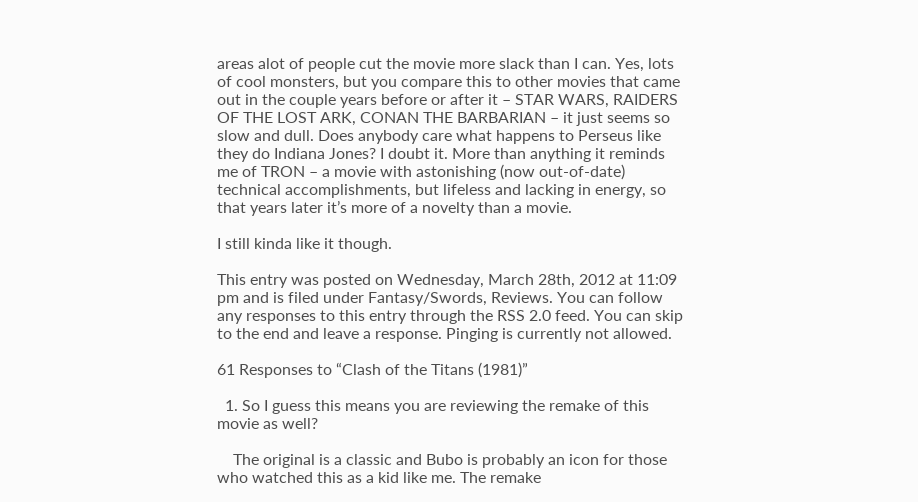areas alot of people cut the movie more slack than I can. Yes, lots of cool monsters, but you compare this to other movies that came out in the couple years before or after it – STAR WARS, RAIDERS OF THE LOST ARK, CONAN THE BARBARIAN – it just seems so slow and dull. Does anybody care what happens to Perseus like they do Indiana Jones? I doubt it. More than anything it reminds me of TRON – a movie with astonishing (now out-of-date) technical accomplishments, but lifeless and lacking in energy, so that years later it’s more of a novelty than a movie.

I still kinda like it though.

This entry was posted on Wednesday, March 28th, 2012 at 11:09 pm and is filed under Fantasy/Swords, Reviews. You can follow any responses to this entry through the RSS 2.0 feed. You can skip to the end and leave a response. Pinging is currently not allowed.

61 Responses to “Clash of the Titans (1981)”

  1. So I guess this means you are reviewing the remake of this movie as well?

    The original is a classic and Bubo is probably an icon for those who watched this as a kid like me. The remake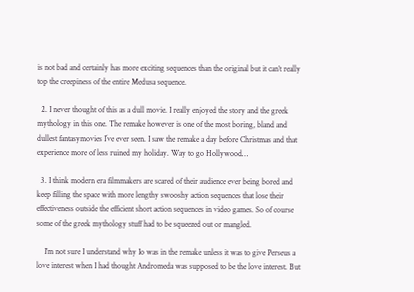is not bad and certainly has more exciting sequences than the original but it can’t really top the creepiness of the entire Medusa sequence.

  2. I never thought of this as a dull movie. I really enjoyed the story and the greek mythology in this one. The remake however is one of the most boring, bland and dullest fantasymovies I´ve ever seen. I saw the remake a day before Christmas and that experience more of less ruined my holiday. Way to go Hollywood…

  3. I think modern era filmmakers are scared of their audience ever being bored and keep filling the space with more lengthy swooshy action sequences that lose their effectiveness outside the efficient short action sequences in video games. So of course some of the greek mythology stuff had to be squeezed out or mangled.

    I’m not sure I understand why Io was in the remake unless it was to give Perseus a love interest when I had thought Andromeda was supposed to be the love interest. But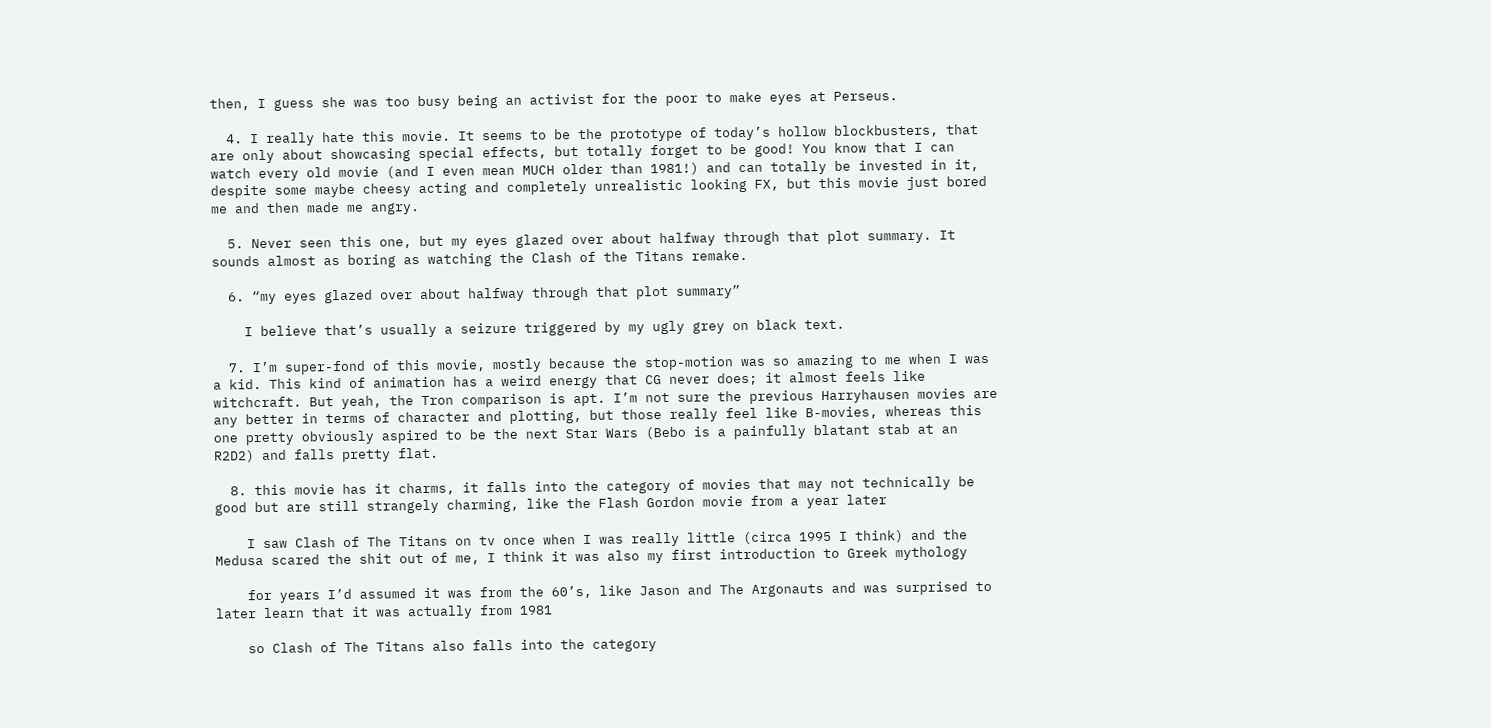then, I guess she was too busy being an activist for the poor to make eyes at Perseus.

  4. I really hate this movie. It seems to be the prototype of today’s hollow blockbusters, that are only about showcasing special effects, but totally forget to be good! You know that I can watch every old movie (and I even mean MUCH older than 1981!) and can totally be invested in it, despite some maybe cheesy acting and completely unrealistic looking FX, but this movie just bored me and then made me angry.

  5. Never seen this one, but my eyes glazed over about halfway through that plot summary. It sounds almost as boring as watching the Clash of the Titans remake.

  6. “my eyes glazed over about halfway through that plot summary”

    I believe that’s usually a seizure triggered by my ugly grey on black text.

  7. I’m super-fond of this movie, mostly because the stop-motion was so amazing to me when I was a kid. This kind of animation has a weird energy that CG never does; it almost feels like witchcraft. But yeah, the Tron comparison is apt. I’m not sure the previous Harryhausen movies are any better in terms of character and plotting, but those really feel like B-movies, whereas this one pretty obviously aspired to be the next Star Wars (Bebo is a painfully blatant stab at an R2D2) and falls pretty flat.

  8. this movie has it charms, it falls into the category of movies that may not technically be good but are still strangely charming, like the Flash Gordon movie from a year later

    I saw Clash of The Titans on tv once when I was really little (circa 1995 I think) and the Medusa scared the shit out of me, I think it was also my first introduction to Greek mythology

    for years I’d assumed it was from the 60’s, like Jason and The Argonauts and was surprised to later learn that it was actually from 1981

    so Clash of The Titans also falls into the category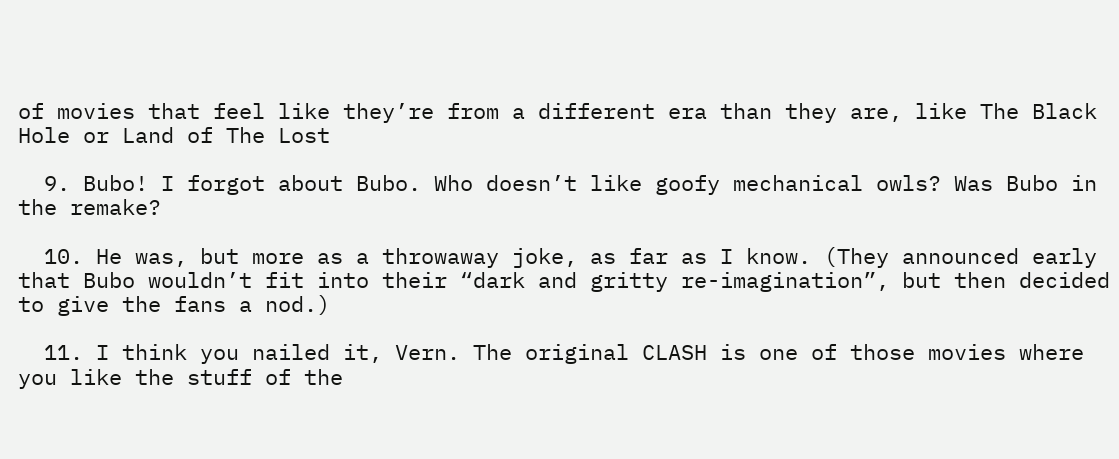of movies that feel like they’re from a different era than they are, like The Black Hole or Land of The Lost

  9. Bubo! I forgot about Bubo. Who doesn’t like goofy mechanical owls? Was Bubo in the remake?

  10. He was, but more as a throwaway joke, as far as I know. (They announced early that Bubo wouldn’t fit into their “dark and gritty re-imagination”, but then decided to give the fans a nod.)

  11. I think you nailed it, Vern. The original CLASH is one of those movies where you like the stuff of the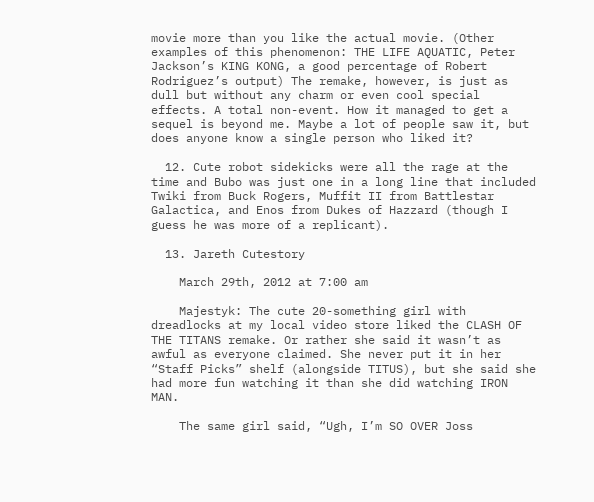movie more than you like the actual movie. (Other examples of this phenomenon: THE LIFE AQUATIC, Peter Jackson’s KING KONG, a good percentage of Robert Rodriguez’s output) The remake, however, is just as dull but without any charm or even cool special effects. A total non-event. How it managed to get a sequel is beyond me. Maybe a lot of people saw it, but does anyone know a single person who liked it?

  12. Cute robot sidekicks were all the rage at the time and Bubo was just one in a long line that included Twiki from Buck Rogers, Muffit II from Battlestar Galactica, and Enos from Dukes of Hazzard (though I guess he was more of a replicant).

  13. Jareth Cutestory

    March 29th, 2012 at 7:00 am

    Majestyk: The cute 20-something girl with dreadlocks at my local video store liked the CLASH OF THE TITANS remake. Or rather she said it wasn’t as awful as everyone claimed. She never put it in her “Staff Picks” shelf (alongside TITUS), but she said she had more fun watching it than she did watching IRON MAN.

    The same girl said, “Ugh, I’m SO OVER Joss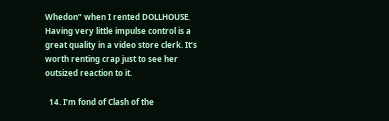Whedon” when I rented DOLLHOUSE. Having very little impulse control is a great quality in a video store clerk. It’s worth renting crap just to see her outsized reaction to it.

  14. I’m fond of Clash of the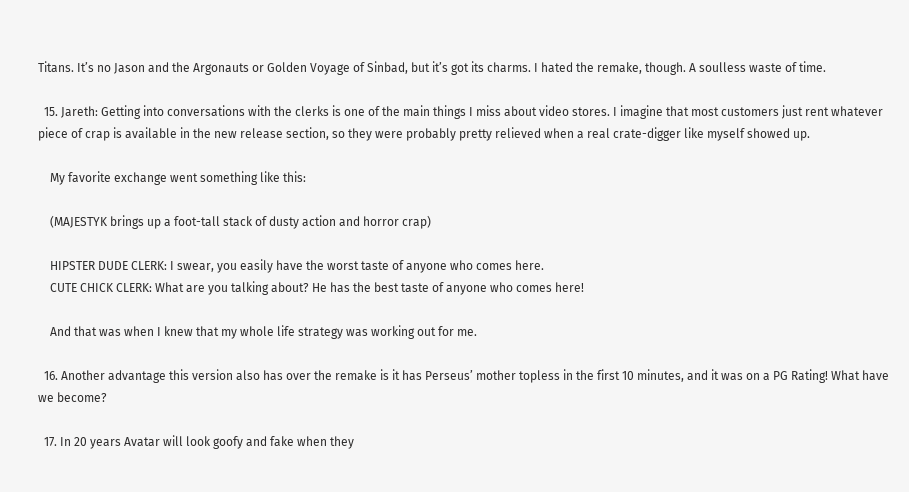Titans. It’s no Jason and the Argonauts or Golden Voyage of Sinbad, but it’s got its charms. I hated the remake, though. A soulless waste of time.

  15. Jareth: Getting into conversations with the clerks is one of the main things I miss about video stores. I imagine that most customers just rent whatever piece of crap is available in the new release section, so they were probably pretty relieved when a real crate-digger like myself showed up.

    My favorite exchange went something like this:

    (MAJESTYK brings up a foot-tall stack of dusty action and horror crap)

    HIPSTER DUDE CLERK: I swear, you easily have the worst taste of anyone who comes here.
    CUTE CHICK CLERK: What are you talking about? He has the best taste of anyone who comes here!

    And that was when I knew that my whole life strategy was working out for me.

  16. Another advantage this version also has over the remake is it has Perseus’ mother topless in the first 10 minutes, and it was on a PG Rating! What have we become?

  17. In 20 years Avatar will look goofy and fake when they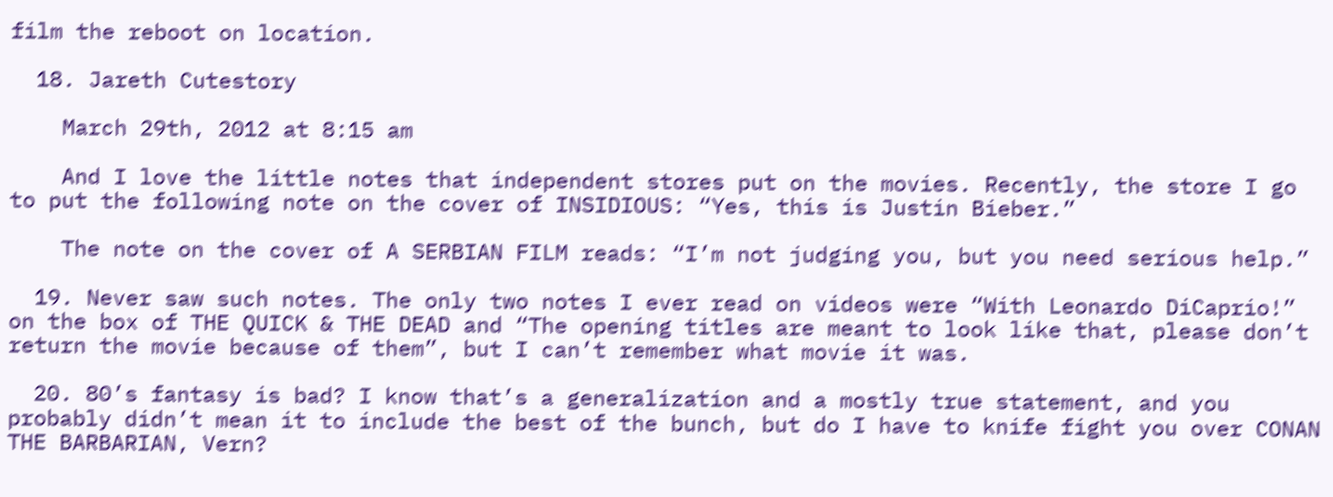film the reboot on location.

  18. Jareth Cutestory

    March 29th, 2012 at 8:15 am

    And I love the little notes that independent stores put on the movies. Recently, the store I go to put the following note on the cover of INSIDIOUS: “Yes, this is Justin Bieber.”

    The note on the cover of A SERBIAN FILM reads: “I’m not judging you, but you need serious help.”

  19. Never saw such notes. The only two notes I ever read on videos were “With Leonardo DiCaprio!” on the box of THE QUICK & THE DEAD and “The opening titles are meant to look like that, please don’t return the movie because of them”, but I can’t remember what movie it was.

  20. 80’s fantasy is bad? I know that’s a generalization and a mostly true statement, and you probably didn’t mean it to include the best of the bunch, but do I have to knife fight you over CONAN THE BARBARIAN, Vern?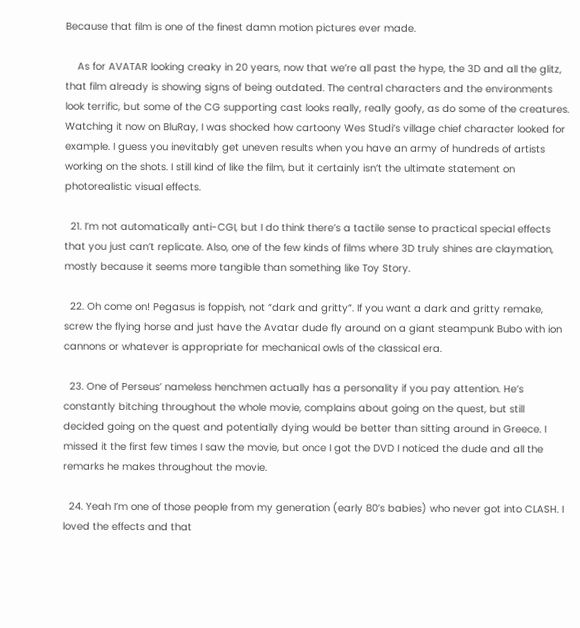Because that film is one of the finest damn motion pictures ever made.

    As for AVATAR looking creaky in 20 years, now that we’re all past the hype, the 3D and all the glitz, that film already is showing signs of being outdated. The central characters and the environments look terrific, but some of the CG supporting cast looks really, really goofy, as do some of the creatures. Watching it now on BluRay, I was shocked how cartoony Wes Studi’s village chief character looked for example. I guess you inevitably get uneven results when you have an army of hundreds of artists working on the shots. I still kind of like the film, but it certainly isn’t the ultimate statement on photorealistic visual effects.

  21. I’m not automatically anti-CGI, but I do think there’s a tactile sense to practical special effects that you just can’t replicate. Also, one of the few kinds of films where 3D truly shines are claymation, mostly because it seems more tangible than something like Toy Story.

  22. Oh come on! Pegasus is foppish, not “dark and gritty”. If you want a dark and gritty remake, screw the flying horse and just have the Avatar dude fly around on a giant steampunk Bubo with ion cannons or whatever is appropriate for mechanical owls of the classical era.

  23. One of Perseus’ nameless henchmen actually has a personality if you pay attention. He’s constantly bitching throughout the whole movie, complains about going on the quest, but still decided going on the quest and potentially dying would be better than sitting around in Greece. I missed it the first few times I saw the movie, but once I got the DVD I noticed the dude and all the remarks he makes throughout the movie.

  24. Yeah I’m one of those people from my generation (early 80’s babies) who never got into CLASH. I loved the effects and that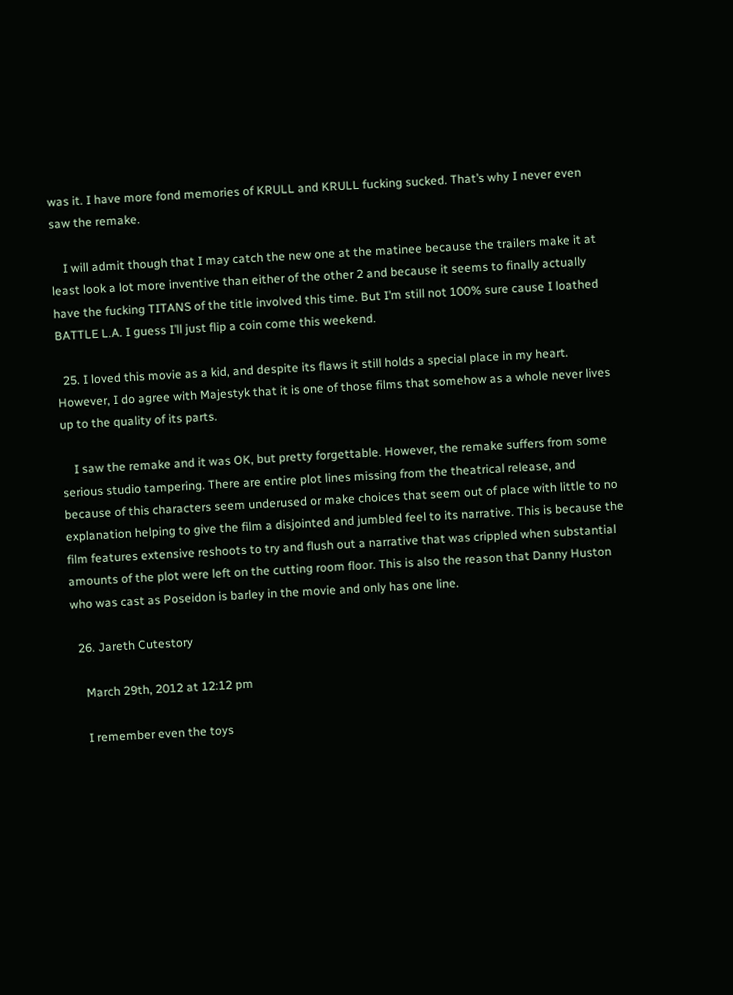was it. I have more fond memories of KRULL and KRULL fucking sucked. That’s why I never even saw the remake.

    I will admit though that I may catch the new one at the matinee because the trailers make it at least look a lot more inventive than either of the other 2 and because it seems to finally actually have the fucking TITANS of the title involved this time. But I’m still not 100% sure cause I loathed BATTLE L.A. I guess I’ll just flip a coin come this weekend.

  25. I loved this movie as a kid, and despite its flaws it still holds a special place in my heart. However, I do agree with Majestyk that it is one of those films that somehow as a whole never lives up to the quality of its parts.

    I saw the remake and it was OK, but pretty forgettable. However, the remake suffers from some serious studio tampering. There are entire plot lines missing from the theatrical release, and because of this characters seem underused or make choices that seem out of place with little to no explanation helping to give the film a disjointed and jumbled feel to its narrative. This is because the film features extensive reshoots to try and flush out a narrative that was crippled when substantial amounts of the plot were left on the cutting room floor. This is also the reason that Danny Huston who was cast as Poseidon is barley in the movie and only has one line.

  26. Jareth Cutestory

    March 29th, 2012 at 12:12 pm

    I remember even the toys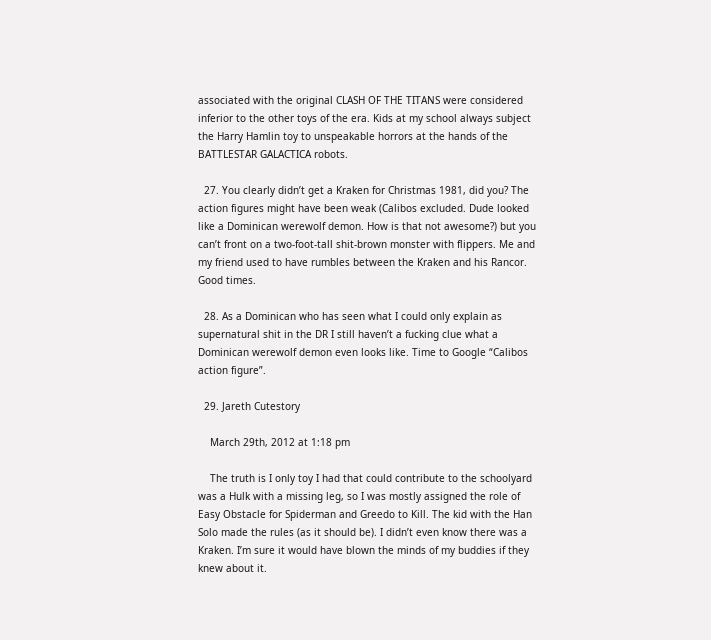associated with the original CLASH OF THE TITANS were considered inferior to the other toys of the era. Kids at my school always subject the Harry Hamlin toy to unspeakable horrors at the hands of the BATTLESTAR GALACTICA robots.

  27. You clearly didn’t get a Kraken for Christmas 1981, did you? The action figures might have been weak (Calibos excluded. Dude looked like a Dominican werewolf demon. How is that not awesome?) but you can’t front on a two-foot-tall shit-brown monster with flippers. Me and my friend used to have rumbles between the Kraken and his Rancor. Good times.

  28. As a Dominican who has seen what I could only explain as supernatural shit in the DR I still haven’t a fucking clue what a Dominican werewolf demon even looks like. Time to Google “Calibos action figure”.

  29. Jareth Cutestory

    March 29th, 2012 at 1:18 pm

    The truth is I only toy I had that could contribute to the schoolyard was a Hulk with a missing leg, so I was mostly assigned the role of Easy Obstacle for Spiderman and Greedo to Kill. The kid with the Han Solo made the rules (as it should be). I didn’t even know there was a Kraken. I’m sure it would have blown the minds of my buddies if they knew about it.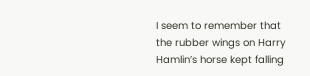I seem to remember that the rubber wings on Harry Hamlin’s horse kept falling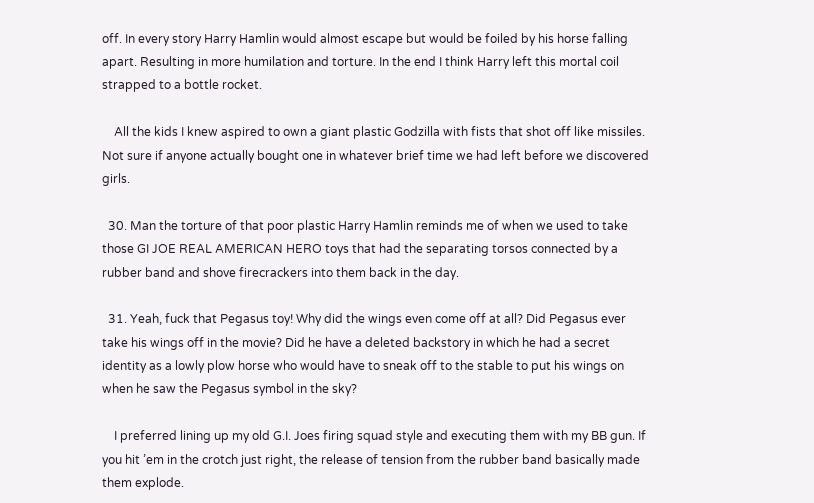off. In every story Harry Hamlin would almost escape but would be foiled by his horse falling apart. Resulting in more humilation and torture. In the end I think Harry left this mortal coil strapped to a bottle rocket.

    All the kids I knew aspired to own a giant plastic Godzilla with fists that shot off like missiles. Not sure if anyone actually bought one in whatever brief time we had left before we discovered girls.

  30. Man the torture of that poor plastic Harry Hamlin reminds me of when we used to take those GI JOE REAL AMERICAN HERO toys that had the separating torsos connected by a rubber band and shove firecrackers into them back in the day.

  31. Yeah, fuck that Pegasus toy! Why did the wings even come off at all? Did Pegasus ever take his wings off in the movie? Did he have a deleted backstory in which he had a secret identity as a lowly plow horse who would have to sneak off to the stable to put his wings on when he saw the Pegasus symbol in the sky?

    I preferred lining up my old G.I. Joes firing squad style and executing them with my BB gun. If you hit ’em in the crotch just right, the release of tension from the rubber band basically made them explode.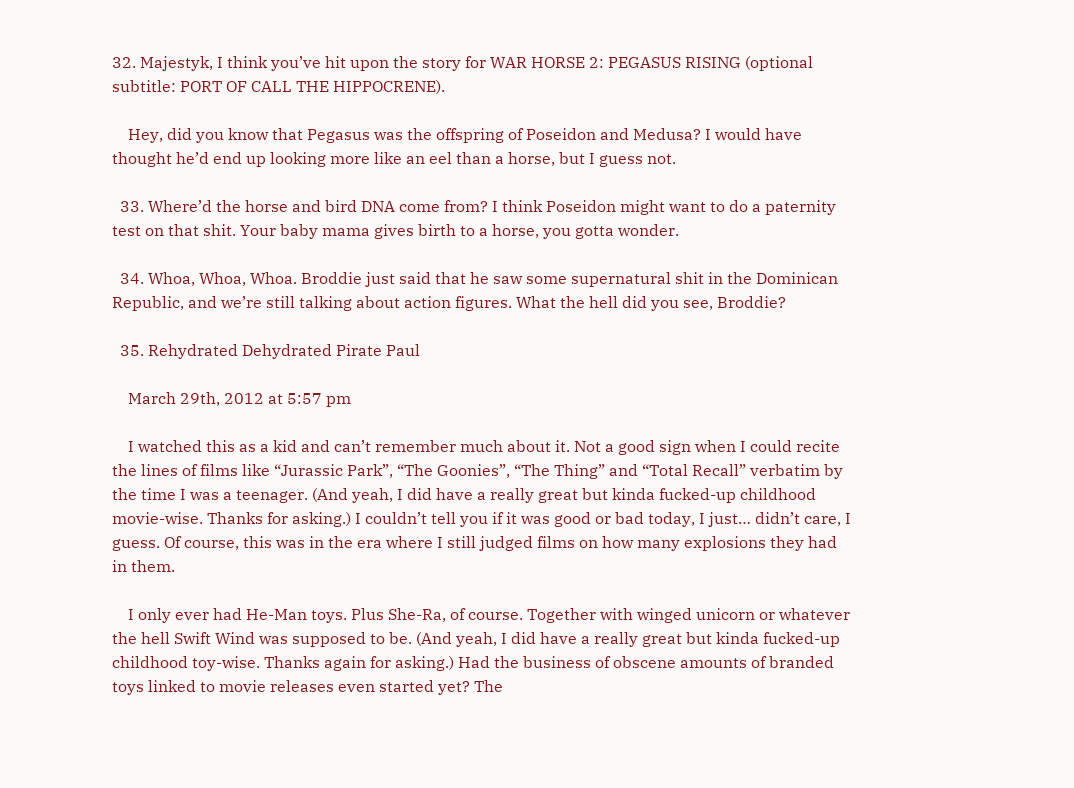32. Majestyk, I think you’ve hit upon the story for WAR HORSE 2: PEGASUS RISING (optional subtitle: PORT OF CALL THE HIPPOCRENE).

    Hey, did you know that Pegasus was the offspring of Poseidon and Medusa? I would have thought he’d end up looking more like an eel than a horse, but I guess not.

  33. Where’d the horse and bird DNA come from? I think Poseidon might want to do a paternity test on that shit. Your baby mama gives birth to a horse, you gotta wonder.

  34. Whoa, Whoa, Whoa. Broddie just said that he saw some supernatural shit in the Dominican Republic, and we’re still talking about action figures. What the hell did you see, Broddie?

  35. Rehydrated Dehydrated Pirate Paul

    March 29th, 2012 at 5:57 pm

    I watched this as a kid and can’t remember much about it. Not a good sign when I could recite the lines of films like “Jurassic Park”, “The Goonies”, “The Thing” and “Total Recall” verbatim by the time I was a teenager. (And yeah, I did have a really great but kinda fucked-up childhood movie-wise. Thanks for asking.) I couldn’t tell you if it was good or bad today, I just… didn’t care, I guess. Of course, this was in the era where I still judged films on how many explosions they had in them.

    I only ever had He-Man toys. Plus She-Ra, of course. Together with winged unicorn or whatever the hell Swift Wind was supposed to be. (And yeah, I did have a really great but kinda fucked-up childhood toy-wise. Thanks again for asking.) Had the business of obscene amounts of branded toys linked to movie releases even started yet? The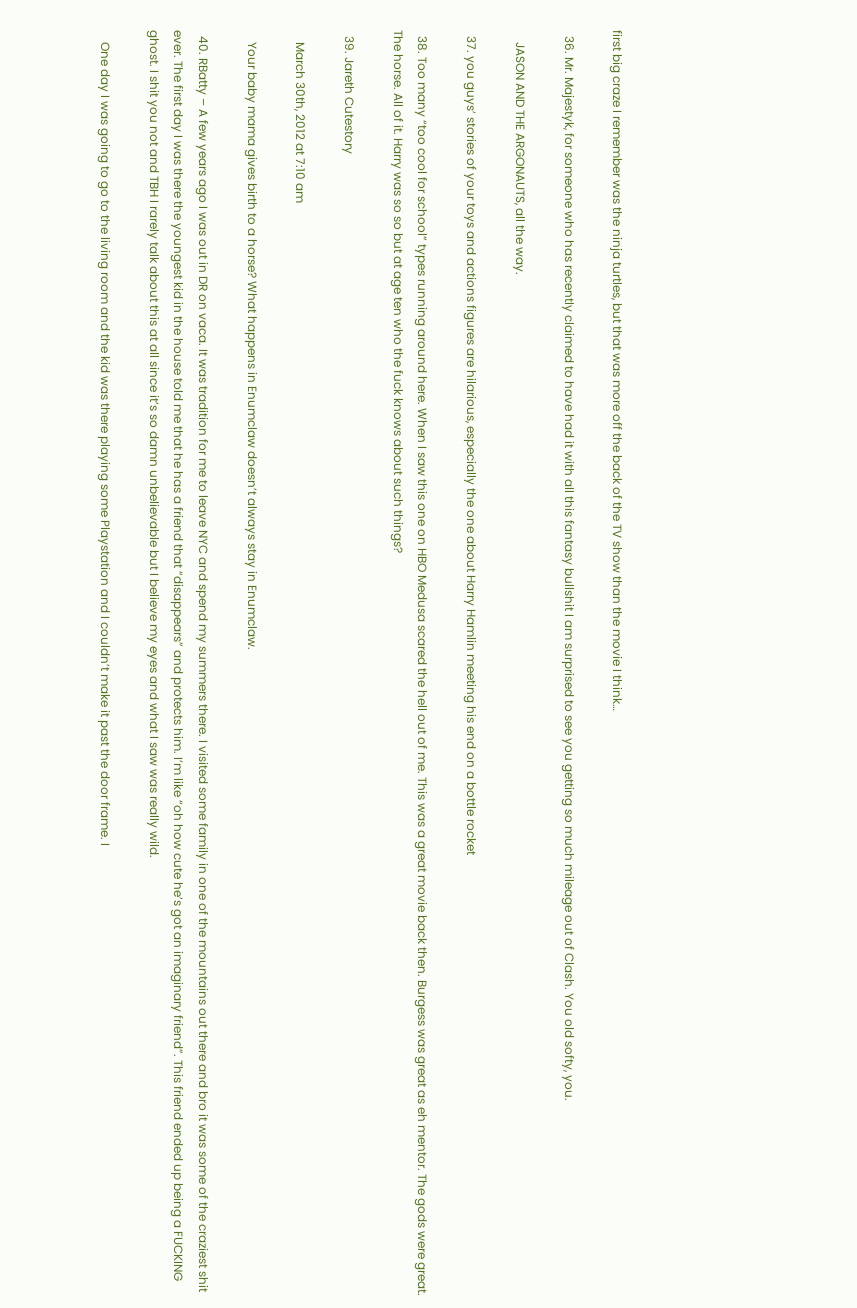first big craze I remember was the ninja turtles, but that was more off the back of the TV show than the movie I think…

  36. Mr. Majestyk, for someone who has recently claimed to have had it with all this fantasy bullshit I am surprised to see you getting so much mileage out of Clash. You old softy, you.

    JASON AND THE ARGONAUTS, all the way.

  37. you guys’ stories of your toys and actions figures are hilarious, especially the one about Harry Hamlin meeting his end on a bottle rocket

  38. Too many “too cool for school” types running around here. When I saw this one on HBO Medusa scared the hell out of me. This was a great movie back then. Burgess was great as eh mentor. The gods were great. The horse. All of it. Harry was so so but at age ten who the fuck knows about such things?

  39. Jareth Cutestory

    March 30th, 2012 at 7:10 am

    Your baby mama gives birth to a horse? What happens in Enumclaw doesn’t always stay in Enumclaw.

  40. RBatty – A few years ago I was out in DR on vaca. It was tradition for me to leave NYC and spend my summers there. I visited some family in one of the mountains out there and bro it was some of the craziest shit ever. The first day I was there the youngest kid in the house told me that he has a friend that “disappears” and protects him. I’m like “oh how cute he’s got an imaginary friend”. This friend ended up being a FUCKING ghost. I shit you not and TBH I rarely talk about this at all since it’s so damn unbelievable but I believe my eyes and what I saw was really wild.

    One day I was going to go to the living room and the kid was there playing some Playstation and I couldn’t make it past the door frame. I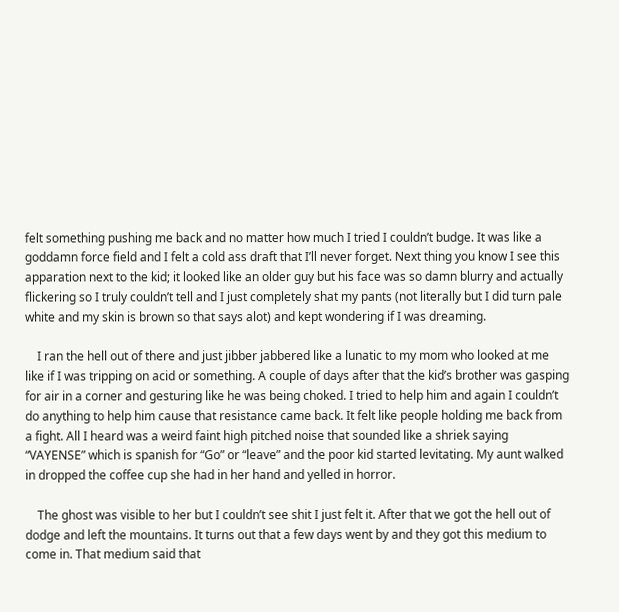felt something pushing me back and no matter how much I tried I couldn’t budge. It was like a goddamn force field and I felt a cold ass draft that I’ll never forget. Next thing you know I see this apparation next to the kid; it looked like an older guy but his face was so damn blurry and actually flickering so I truly couldn’t tell and I just completely shat my pants (not literally but I did turn pale white and my skin is brown so that says alot) and kept wondering if I was dreaming.

    I ran the hell out of there and just jibber jabbered like a lunatic to my mom who looked at me like if I was tripping on acid or something. A couple of days after that the kid’s brother was gasping for air in a corner and gesturing like he was being choked. I tried to help him and again I couldn’t do anything to help him cause that resistance came back. It felt like people holding me back from a fight. All I heard was a weird faint high pitched noise that sounded like a shriek saying “VAYENSE” which is spanish for “Go” or “leave” and the poor kid started levitating. My aunt walked in dropped the coffee cup she had in her hand and yelled in horror.

    The ghost was visible to her but I couldn’t see shit I just felt it. After that we got the hell out of dodge and left the mountains. It turns out that a few days went by and they got this medium to come in. That medium said that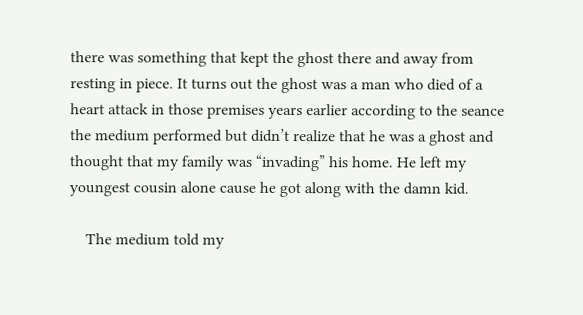there was something that kept the ghost there and away from resting in piece. It turns out the ghost was a man who died of a heart attack in those premises years earlier according to the seance the medium performed but didn’t realize that he was a ghost and thought that my family was “invading” his home. He left my youngest cousin alone cause he got along with the damn kid.

    The medium told my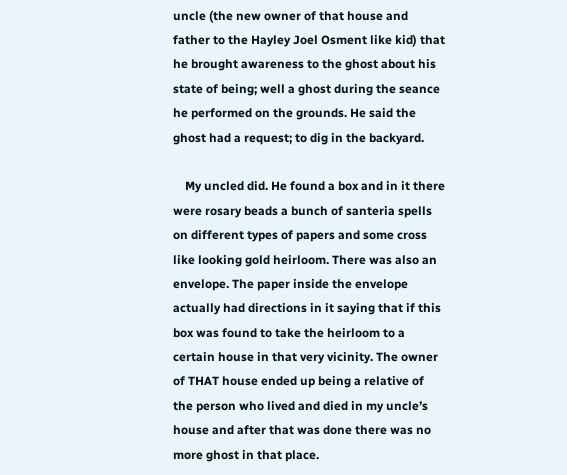uncle (the new owner of that house and father to the Hayley Joel Osment like kid) that he brought awareness to the ghost about his state of being; well a ghost during the seance he performed on the grounds. He said the ghost had a request; to dig in the backyard.

    My uncled did. He found a box and in it there were rosary beads a bunch of santeria spells on different types of papers and some cross like looking gold heirloom. There was also an envelope. The paper inside the envelope actually had directions in it saying that if this box was found to take the heirloom to a certain house in that very vicinity. The owner of THAT house ended up being a relative of the person who lived and died in my uncle’s house and after that was done there was no more ghost in that place.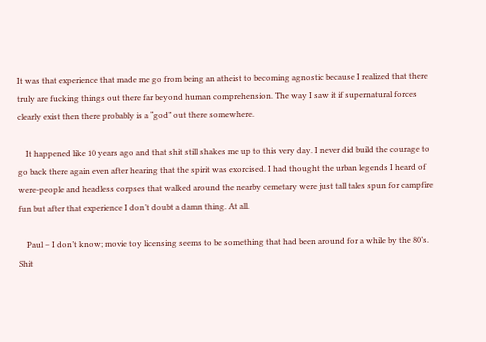It was that experience that made me go from being an atheist to becoming agnostic because I realized that there truly are fucking things out there far beyond human comprehension. The way I saw it if supernatural forces clearly exist then there probably is a “god” out there somewhere.

    It happened like 10 years ago and that shit still shakes me up to this very day. I never did build the courage to go back there again even after hearing that the spirit was exorcised. I had thought the urban legends I heard of were-people and headless corpses that walked around the nearby cemetary were just tall tales spun for campfire fun but after that experience I don’t doubt a damn thing. At all.

    Paul – I don’t know; movie toy licensing seems to be something that had been around for a while by the 80’s. Shit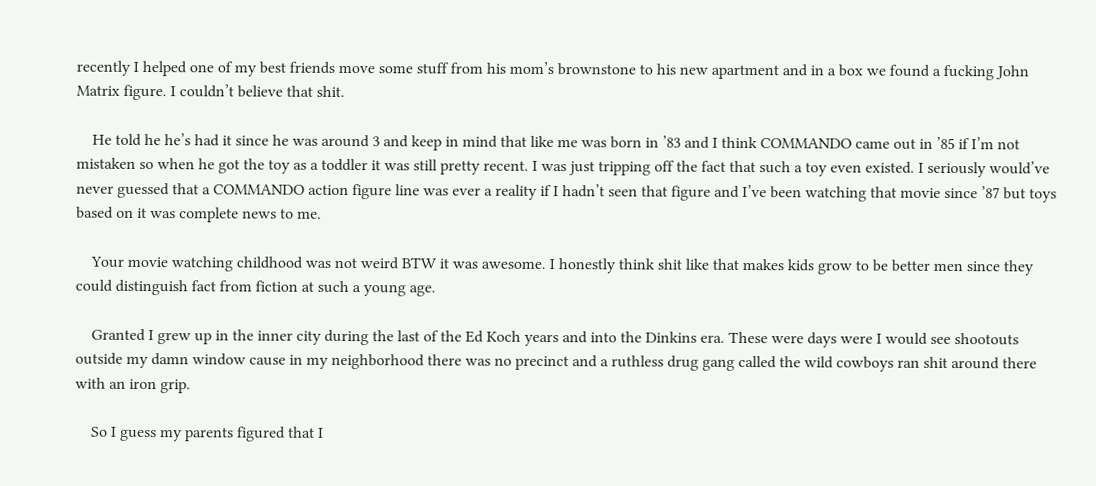recently I helped one of my best friends move some stuff from his mom’s brownstone to his new apartment and in a box we found a fucking John Matrix figure. I couldn’t believe that shit.

    He told he he’s had it since he was around 3 and keep in mind that like me was born in ’83 and I think COMMANDO came out in ’85 if I’m not mistaken so when he got the toy as a toddler it was still pretty recent. I was just tripping off the fact that such a toy even existed. I seriously would’ve never guessed that a COMMANDO action figure line was ever a reality if I hadn’t seen that figure and I’ve been watching that movie since ’87 but toys based on it was complete news to me.

    Your movie watching childhood was not weird BTW it was awesome. I honestly think shit like that makes kids grow to be better men since they could distinguish fact from fiction at such a young age.

    Granted I grew up in the inner city during the last of the Ed Koch years and into the Dinkins era. These were days were I would see shootouts outside my damn window cause in my neighborhood there was no precinct and a ruthless drug gang called the wild cowboys ran shit around there with an iron grip.

    So I guess my parents figured that I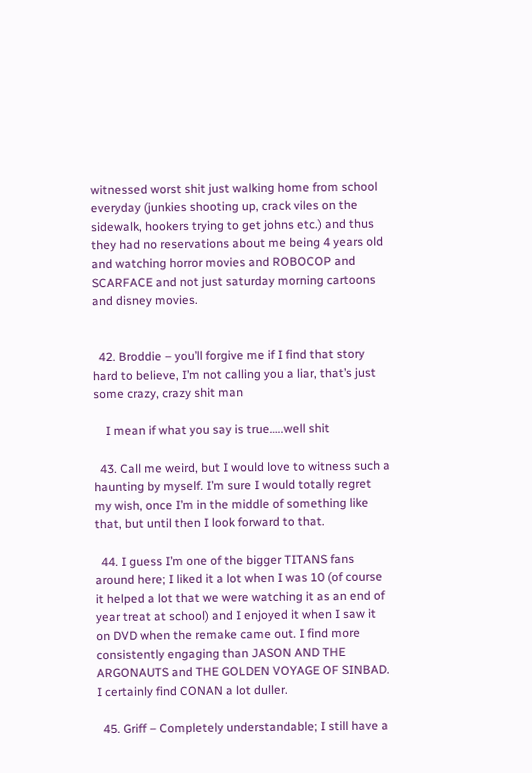witnessed worst shit just walking home from school everyday (junkies shooting up, crack viles on the sidewalk, hookers trying to get johns etc.) and thus they had no reservations about me being 4 years old and watching horror movies and ROBOCOP and SCARFACE and not just saturday morning cartoons and disney movies.


  42. Broddie – you’ll forgive me if I find that story hard to believe, I’m not calling you a liar, that’s just some crazy, crazy shit man

    I mean if what you say is true…..well shit

  43. Call me weird, but I would love to witness such a haunting by myself. I’m sure I would totally regret my wish, once I’m in the middle of something like that, but until then I look forward to that.

  44. I guess I’m one of the bigger TITANS fans around here; I liked it a lot when I was 10 (of course it helped a lot that we were watching it as an end of year treat at school) and I enjoyed it when I saw it on DVD when the remake came out. I find more consistently engaging than JASON AND THE ARGONAUTS and THE GOLDEN VOYAGE OF SINBAD. I certainly find CONAN a lot duller.

  45. Griff – Completely understandable; I still have a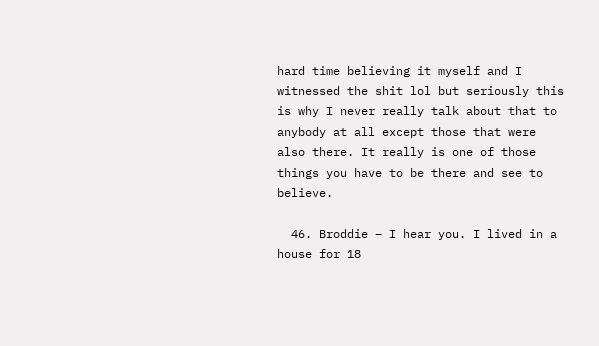hard time believing it myself and I witnessed the shit lol but seriously this is why I never really talk about that to anybody at all except those that were also there. It really is one of those things you have to be there and see to believe.

  46. Broddie – I hear you. I lived in a house for 18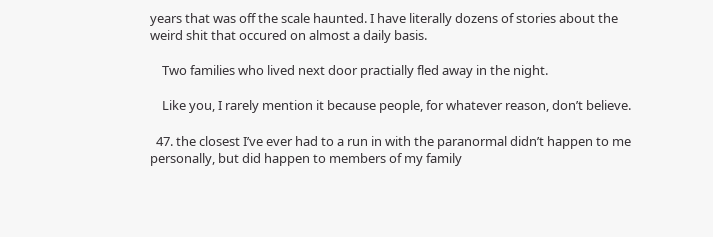years that was off the scale haunted. I have literally dozens of stories about the weird shit that occured on almost a daily basis.

    Two families who lived next door practially fled away in the night.

    Like you, I rarely mention it because people, for whatever reason, don’t believe.

  47. the closest I’ve ever had to a run in with the paranormal didn’t happen to me personally, but did happen to members of my family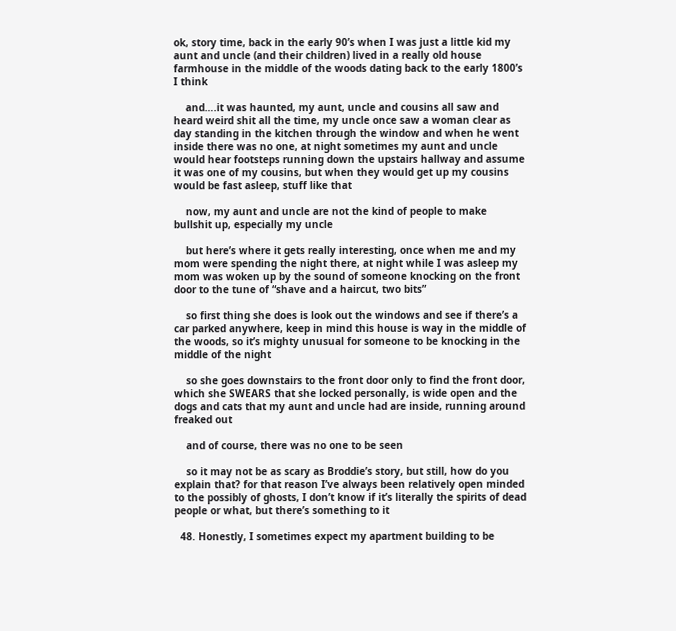ok, story time, back in the early 90’s when I was just a little kid my aunt and uncle (and their children) lived in a really old house farmhouse in the middle of the woods dating back to the early 1800’s I think

    and….it was haunted, my aunt, uncle and cousins all saw and heard weird shit all the time, my uncle once saw a woman clear as day standing in the kitchen through the window and when he went inside there was no one, at night sometimes my aunt and uncle would hear footsteps running down the upstairs hallway and assume it was one of my cousins, but when they would get up my cousins would be fast asleep, stuff like that

    now, my aunt and uncle are not the kind of people to make bullshit up, especially my uncle

    but here’s where it gets really interesting, once when me and my mom were spending the night there, at night while I was asleep my mom was woken up by the sound of someone knocking on the front door to the tune of “shave and a haircut, two bits”

    so first thing she does is look out the windows and see if there’s a car parked anywhere, keep in mind this house is way in the middle of the woods, so it’s mighty unusual for someone to be knocking in the middle of the night

    so she goes downstairs to the front door only to find the front door, which she SWEARS that she locked personally, is wide open and the dogs and cats that my aunt and uncle had are inside, running around freaked out

    and of course, there was no one to be seen

    so it may not be as scary as Broddie’s story, but still, how do you explain that? for that reason I’ve always been relatively open minded to the possibly of ghosts, I don’t know if it’s literally the spirits of dead people or what, but there’s something to it

  48. Honestly, I sometimes expect my apartment building to be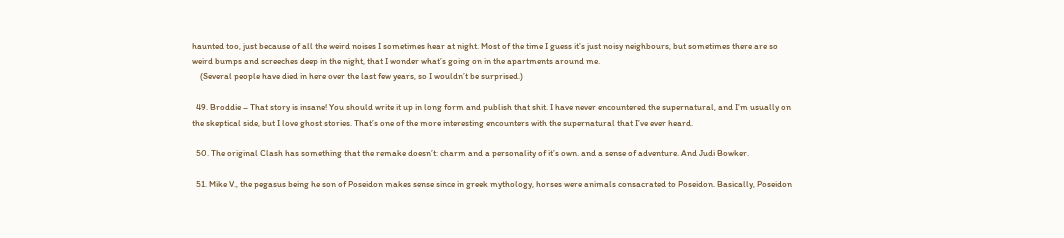haunted too, just because of all the weird noises I sometimes hear at night. Most of the time I guess it’s just noisy neighbours, but sometimes there are so weird bumps and screeches deep in the night, that I wonder what’s going on in the apartments around me.
    (Several people have died in here over the last few years, so I wouldn’t be surprised.)

  49. Broddie – That story is insane! You should write it up in long form and publish that shit. I have never encountered the supernatural, and I’m usually on the skeptical side, but I love ghost stories. That’s one of the more interesting encounters with the supernatural that I’ve ever heard.

  50. The original Clash has something that the remake doesn’t: charm and a personality of it’s own. and a sense of adventure. And Judi Bowker.

  51. Mike V., the pegasus being he son of Poseidon makes sense since in greek mythology, horses were animals consacrated to Poseidon. Basically, Poseidon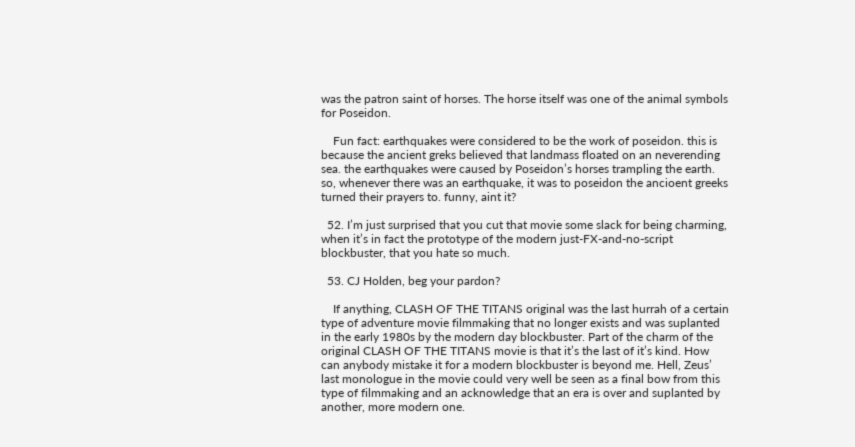was the patron saint of horses. The horse itself was one of the animal symbols for Poseidon.

    Fun fact: earthquakes were considered to be the work of poseidon. this is because the ancient greks believed that landmass floated on an neverending sea. the earthquakes were caused by Poseidon’s horses trampling the earth. so, whenever there was an earthquake, it was to poseidon the ancioent greeks turned their prayers to. funny, aint it?

  52. I’m just surprised that you cut that movie some slack for being charming, when it’s in fact the prototype of the modern just-FX-and-no-script blockbuster, that you hate so much.

  53. CJ Holden, beg your pardon?

    If anything, CLASH OF THE TITANS original was the last hurrah of a certain type of adventure movie filmmaking that no longer exists and was suplanted in the early 1980s by the modern day blockbuster. Part of the charm of the original CLASH OF THE TITANS movie is that it’s the last of it’s kind. How can anybody mistake it for a modern blockbuster is beyond me. Hell, Zeus’ last monologue in the movie could very well be seen as a final bow from this type of filmmaking and an acknowledge that an era is over and suplanted by another, more modern one.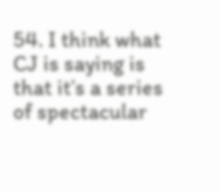54. I think what CJ is saying is that it’s a series of spectacular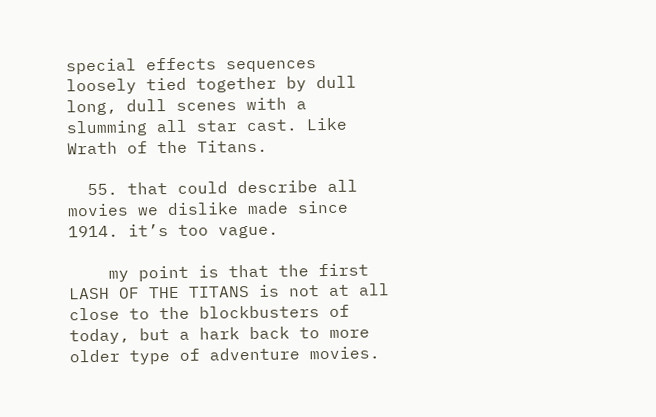special effects sequences loosely tied together by dull long, dull scenes with a slumming all star cast. Like Wrath of the Titans.

  55. that could describe all movies we dislike made since 1914. it’s too vague.

    my point is that the first LASH OF THE TITANS is not at all close to the blockbusters of today, but a hark back to more older type of adventure movies.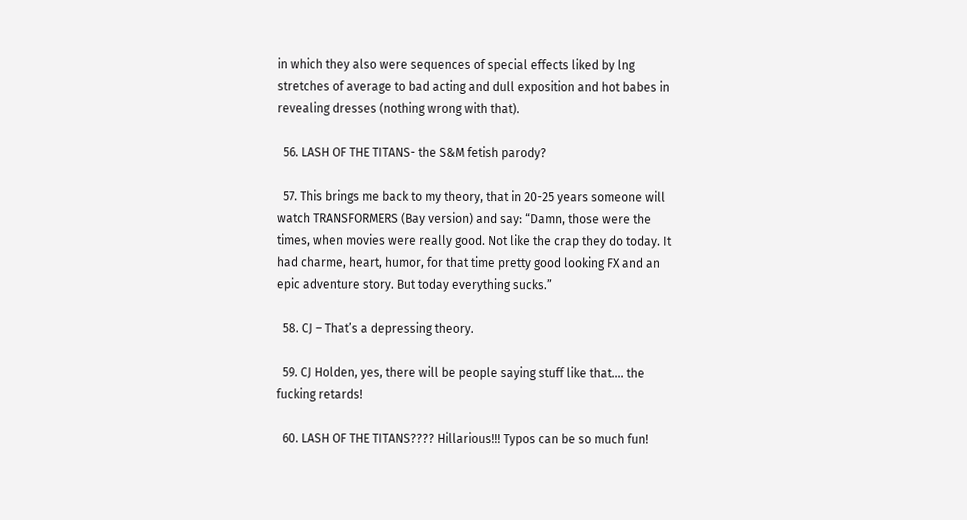in which they also were sequences of special effects liked by lng stretches of average to bad acting and dull exposition and hot babes in revealing dresses (nothing wrong with that).

  56. LASH OF THE TITANS- the S&M fetish parody?

  57. This brings me back to my theory, that in 20-25 years someone will watch TRANSFORMERS (Bay version) and say: “Damn, those were the times, when movies were really good. Not like the crap they do today. It had charme, heart, humor, for that time pretty good looking FX and an epic adventure story. But today everything sucks.”

  58. CJ – That’s a depressing theory.

  59. CJ Holden, yes, there will be people saying stuff like that…. the fucking retards!

  60. LASH OF THE TITANS???? Hillarious!!! Typos can be so much fun!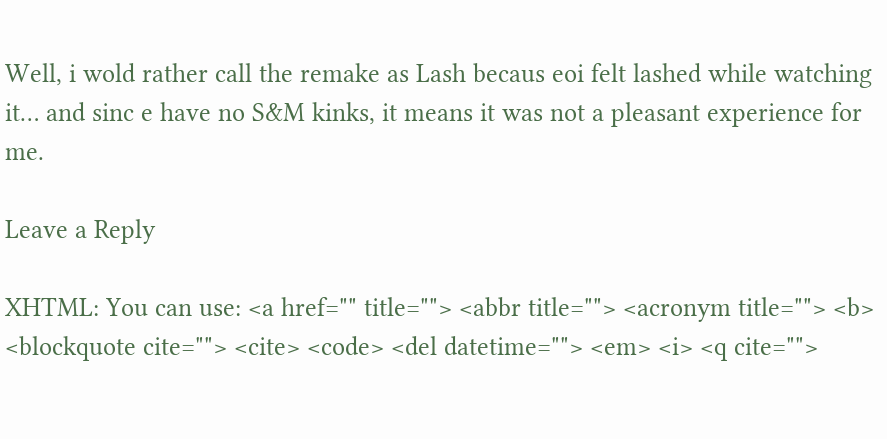Well, i wold rather call the remake as Lash becaus eoi felt lashed while watching it… and sinc e have no S&M kinks, it means it was not a pleasant experience for me.

Leave a Reply

XHTML: You can use: <a href="" title=""> <abbr title=""> <acronym title=""> <b> <blockquote cite=""> <cite> <code> <del datetime=""> <em> <i> <q cite="">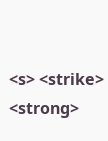<s> <strike> <strong>